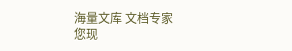海量文库 文档专家
您现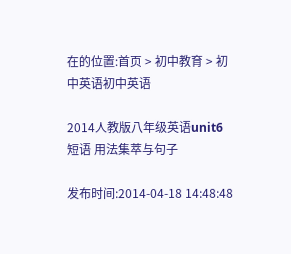在的位置:首页 > 初中教育 > 初中英语初中英语

2014人教版八年级英语unit6短语 用法集萃与句子

发布时间:2014-04-18 14:48:48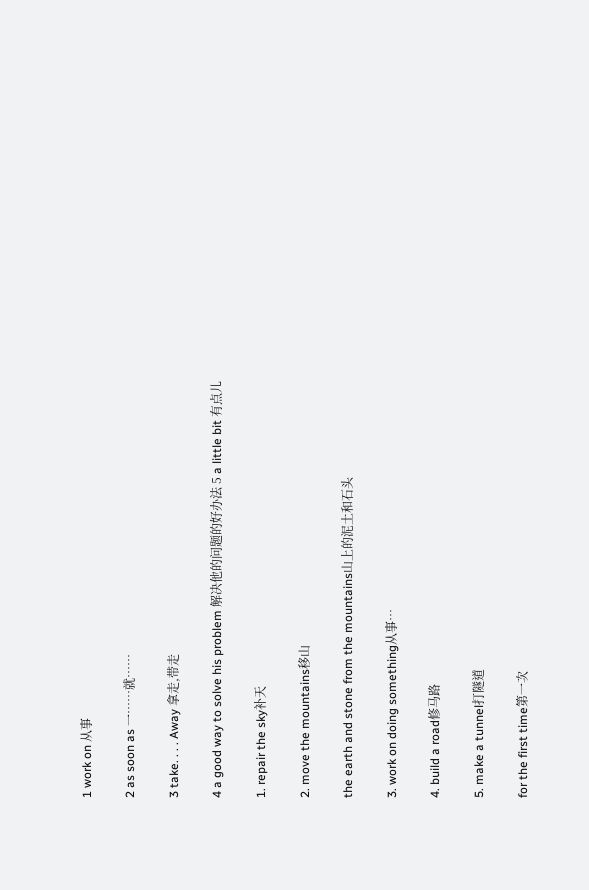1 work on 从事

2 as soon as 一……就……

3 take. . . . Away 拿走,带走

4 a good way to solve his problem 解决他的问题的好办法 5 a little bit 有点儿

1. repair the sky补天

2. move the mountains移山

the earth and stone from the mountains山上的泥土和石头

3. work on doing something从事…

4. build a road修马路

5. make a tunnel打隧道

for the first time第一次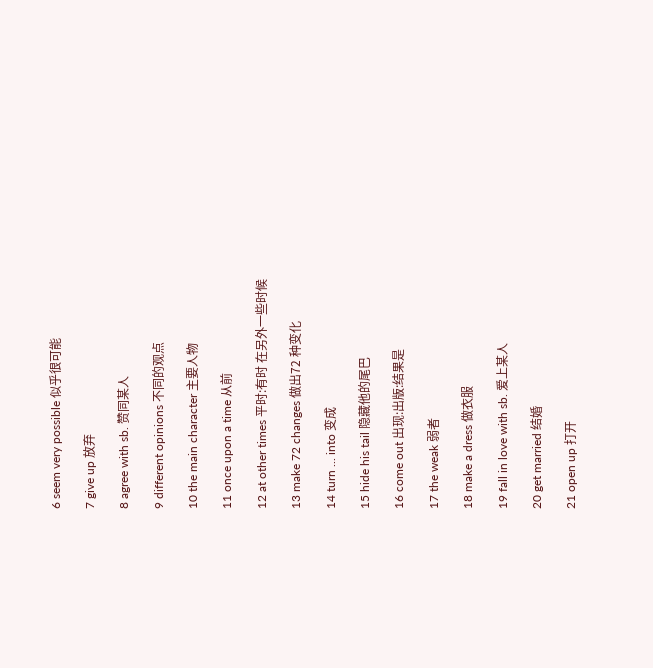6 seem very possible 似乎很可能

7 give up 放弃

8 agree with sb. 赞同某人

9 different opinions 不同的观点

10 the main character 主要人物

11 once upon a time 从前

12 at other times 平时:有时 在另外一些时候

13 make 72 changes 做出72 种变化

14 turn ... into 变成

15 hide his tail 隐藏他的尾巴

16 come out 出现:出版:结果是

17 the weak 弱者

18 make a dress 做衣服

19 fall in love with sb. 爱上某人

20 get married 结婚

21 open up 打开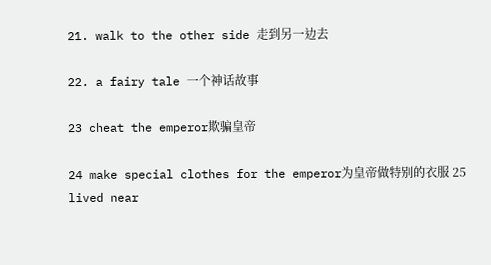21. walk to the other side 走到另一边去

22. a fairy tale 一个神话故事

23 cheat the emperor欺骗皇帝

24 make special clothes for the emperor为皇帝做特别的衣服 25 lived near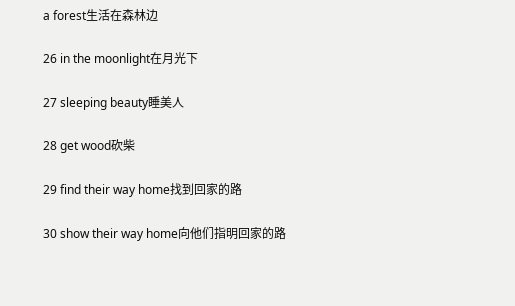a forest生活在森林边

26 in the moonlight在月光下

27 sleeping beauty睡美人

28 get wood砍柴

29 find their way home找到回家的路

30 show their way home向他们指明回家的路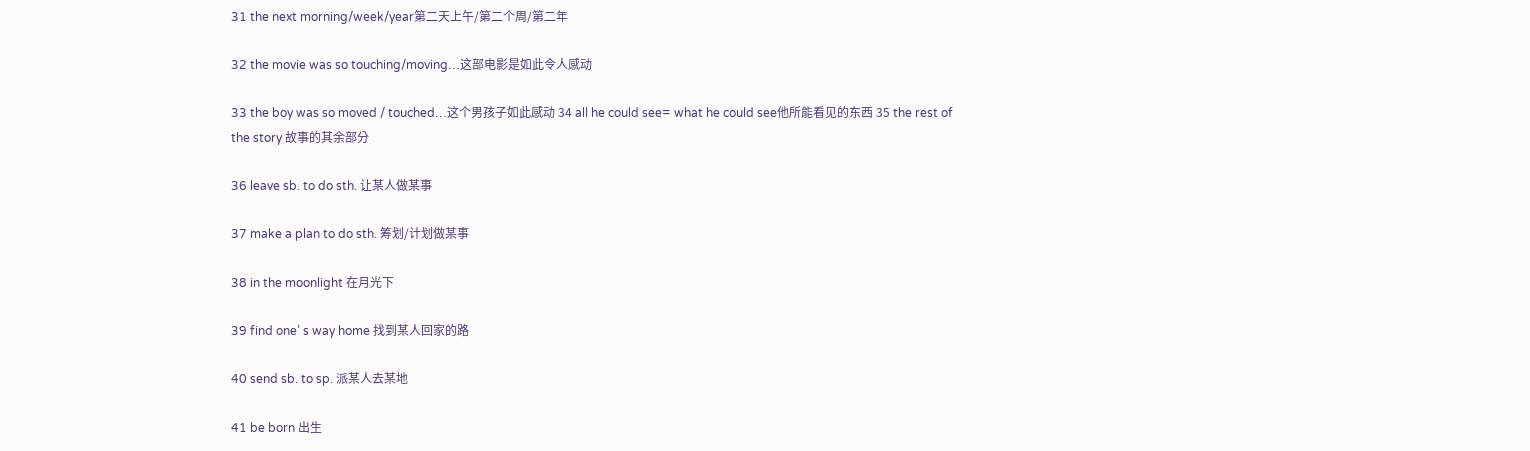31 the next morning/week/year第二天上午/第二个周/第二年

32 the movie was so touching/moving…这部电影是如此令人感动

33 the boy was so moved / touched…这个男孩子如此感动 34 all he could see= what he could see他所能看见的东西 35 the rest of the story 故事的其余部分

36 leave sb. to do sth. 让某人做某事

37 make a plan to do sth. 筹划/计划做某事

38 in the moonlight 在月光下

39 find one’ s way home 找到某人回家的路

40 send sb. to sp. 派某人去某地

41 be born 出生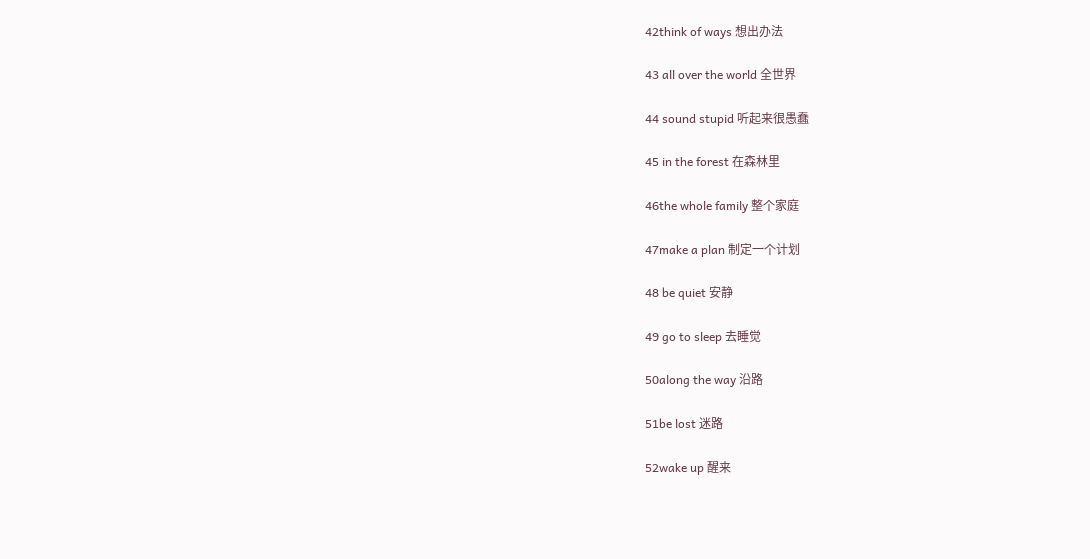42think of ways 想出办法

43 all over the world 全世界

44 sound stupid 听起来很愚蠢

45 in the forest 在森林里

46the whole family 整个家庭

47make a plan 制定一个计划

48 be quiet 安静

49 go to sleep 去睡觉

50along the way 沿路

51be lost 迷路

52wake up 醒来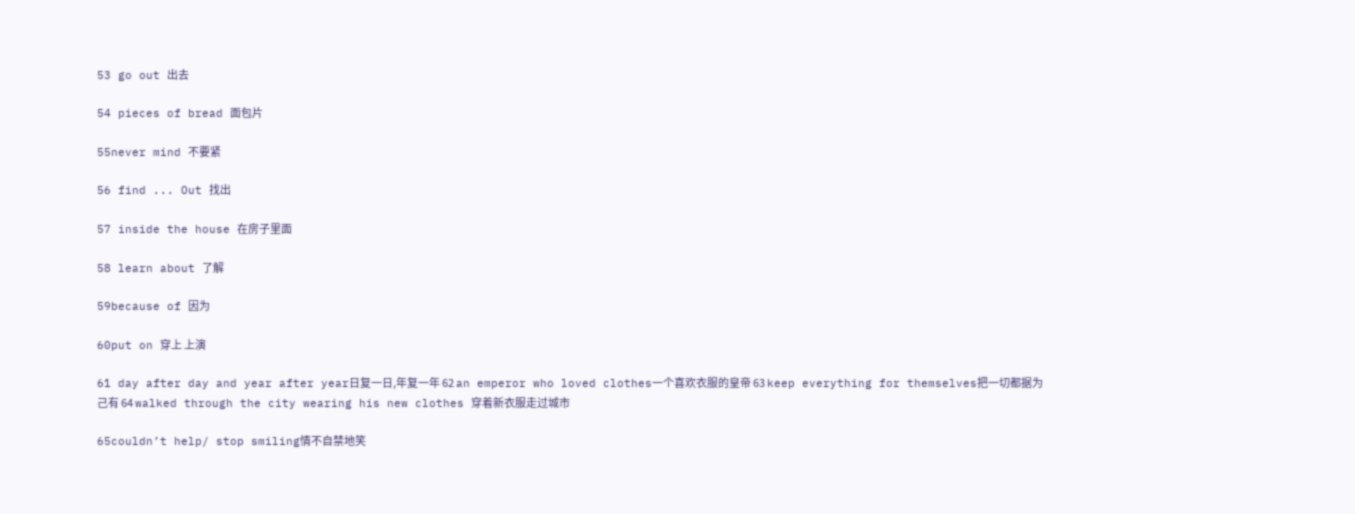53 go out 出去

54 pieces of bread 面包片

55never mind 不要紧

56 find ... Out 找出

57 inside the house 在房子里面

58 learn about 了解

59because of 因为

60put on 穿上 上演

61 day after day and year after year日复一日,年复一年 62 an emperor who loved clothes一个喜欢衣服的皇帝 63 keep everything for themselves把一切都据为己有 64 walked through the city wearing his new clothes 穿着新衣服走过城市

65couldn’t help/ stop smiling情不自禁地笑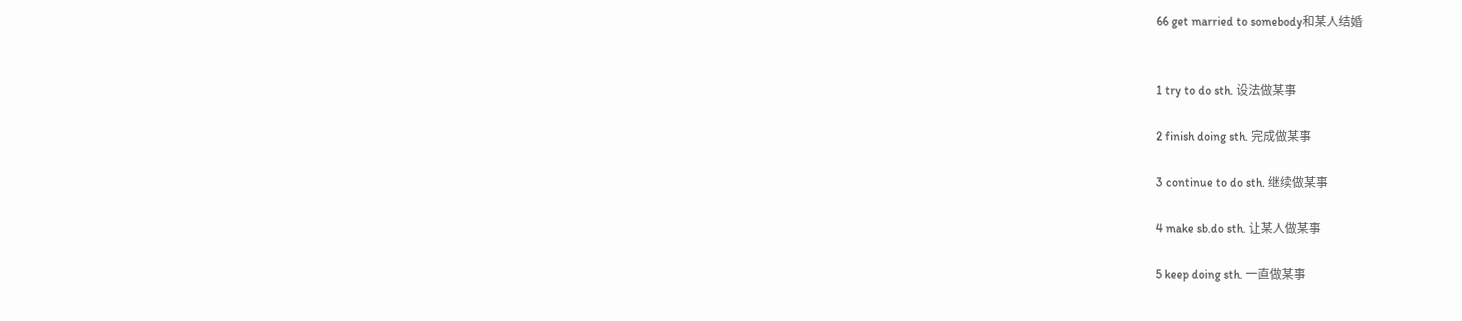66 get married to somebody和某人结婚


1 try to do sth. 设法做某事

2 finish doing sth. 完成做某事

3 continue to do sth. 继续做某事

4 make sb.do sth. 让某人做某事

5 keep doing sth. 一直做某事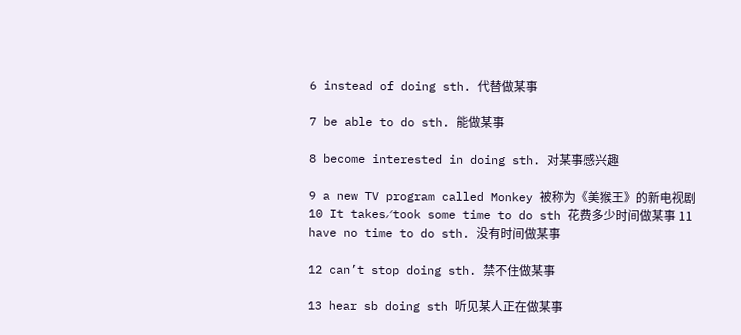6 instead of doing sth. 代替做某事

7 be able to do sth. 能做某事

8 become interested in doing sth. 对某事感兴趣

9 a new TV program called Monkey 被称为《美猴王》的新电视剧 10 It takes∕took some time to do sth 花费多少时间做某事 11 have no time to do sth. 没有时间做某事

12 can’t stop doing sth. 禁不住做某事

13 hear sb doing sth 听见某人正在做某事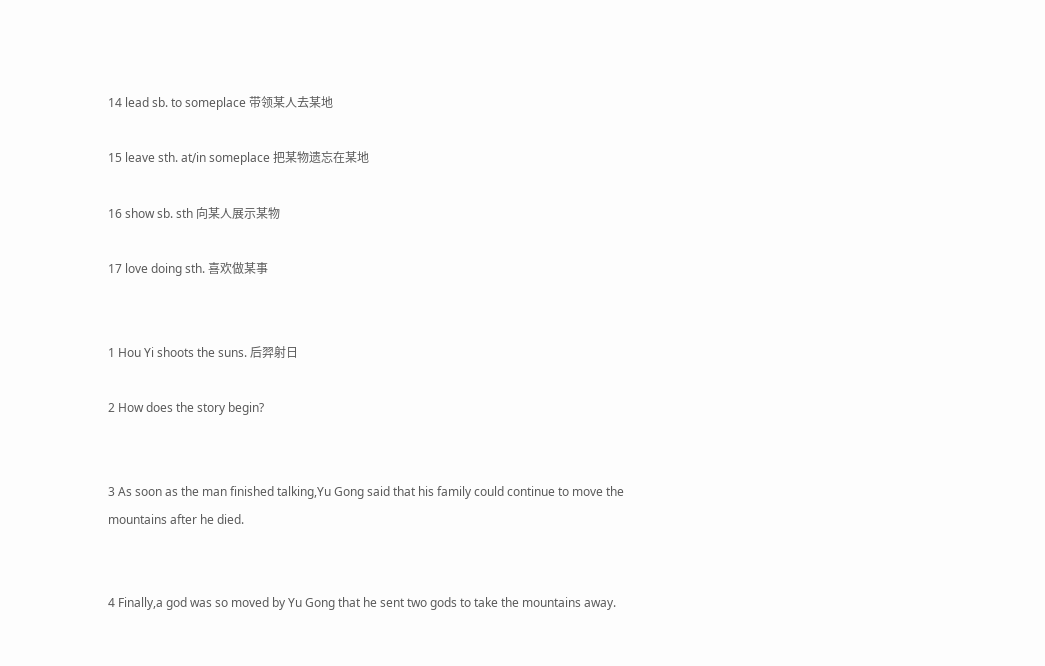14 lead sb. to someplace 带领某人去某地

15 leave sth. at∕in someplace 把某物遗忘在某地

16 show sb. sth 向某人展示某物

17 love doing sth. 喜欢做某事


1 Hou Yi shoots the suns. 后羿射日

2 How does the story begin?


3 As soon as the man finished talking,Yu Gong said that his family could continue to move the mountains after he died.


4 Finally,a god was so moved by Yu Gong that he sent two gods to take the mountains away.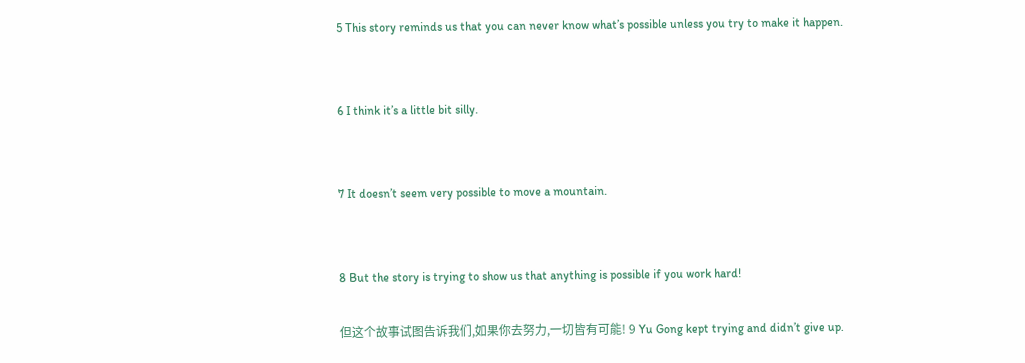5 This story reminds us that you can never know what’s possible unless you try to make it happen.


6 I think it’s a little bit silly.


7 It doesn’t seem very possible to move a mountain.


8 But the story is trying to show us that anything is possible if you work hard!

但这个故事试图告诉我们,如果你去努力,一切皆有可能! 9 Yu Gong kept trying and didn’t give up.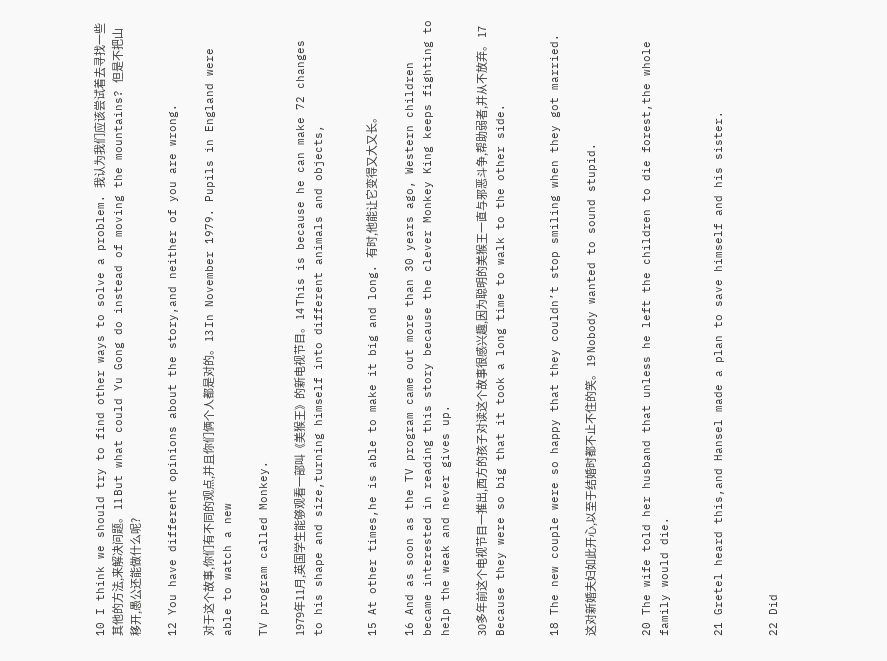10 I think we should try to find other ways to solve a problem. 我认为我们应该尝试着去寻找一些其他的方法,来解决问题。 11 But what could Yu Gong do instead of moving the mountains? 但是不把山移开,愚公还能做什么呢?

12 You have different opinions about the story,and neither of you are wrong.

对于这个故事,你们有不同的观点,并且你们俩个人都是对的。 13 In November 1979. Pupils in England were able to watch a new

TV program called Monkey.

1979年11月,英国学生能够观看一部叫《美猴王》的新电视节目。 14 This is because he can make 72 changes to his shape and size,turning himself into different animals and objects,


15 At other times,he is able to make it big and long. 有时,他能让它变得又大又长。

16 And as soon as the TV program came out more than 30 years ago, Western children became interested in reading this story because the clever Monkey King keeps fighting to help the weak and never gives up.

30多年前这个电视节目一推出,西方的孩子对读这个故事很感兴趣,因为聪明的美猴王一直与邪恶斗争,帮助弱者,并从不放弃。 17 Because they were so big that it took a long time to walk to the other side.


18 The new couple were so happy that they couldn’t stop smiling when they got married.

这对新婚夫妇如此开心,以至于结婚时都不止不住的笑。 19 Nobody wanted to sound stupid.


20 The wife told her husband that unless he left the children to die forest,the whole family would die.


21 Gretel heard this,and Hansel made a plan to save himself and his sister.


22 Did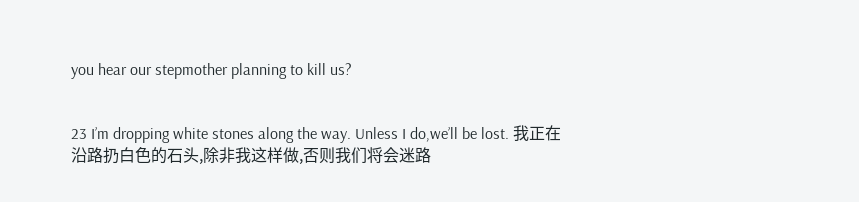you hear our stepmother planning to kill us?


23 I’m dropping white stones along the way. Unless I do,we’ll be lost. 我正在沿路扔白色的石头,除非我这样做,否则我们将会迷路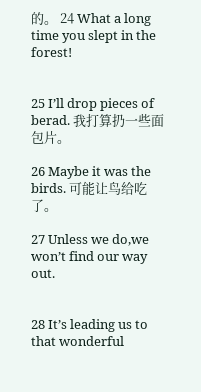的。 24 What a long time you slept in the forest!


25 I’ll drop pieces of berad. 我打算扔一些面包片。

26 Maybe it was the birds. 可能让鸟给吃了。

27 Unless we do,we won’t find our way out.


28 It’s leading us to that wonderful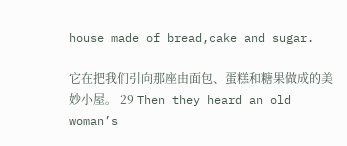house made of bread,cake and sugar.

它在把我们引向那座由面包、蛋糕和糖果做成的美妙小屋。 29 Then they heard an old woman’s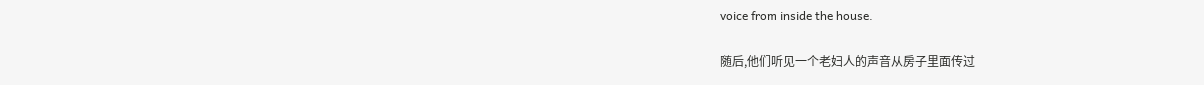voice from inside the house.

随后,他们听见一个老妇人的声音从房子里面传过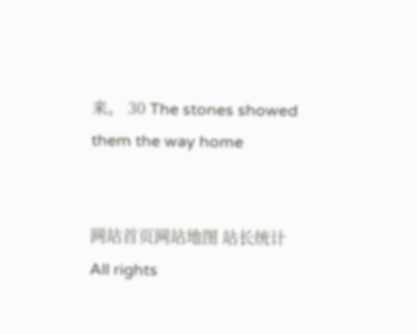来。 30 The stones showed them the way home


网站首页网站地图 站长统计
All rights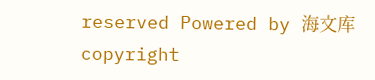reserved Powered by 海文库
copyright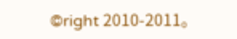©right 2010-2011。